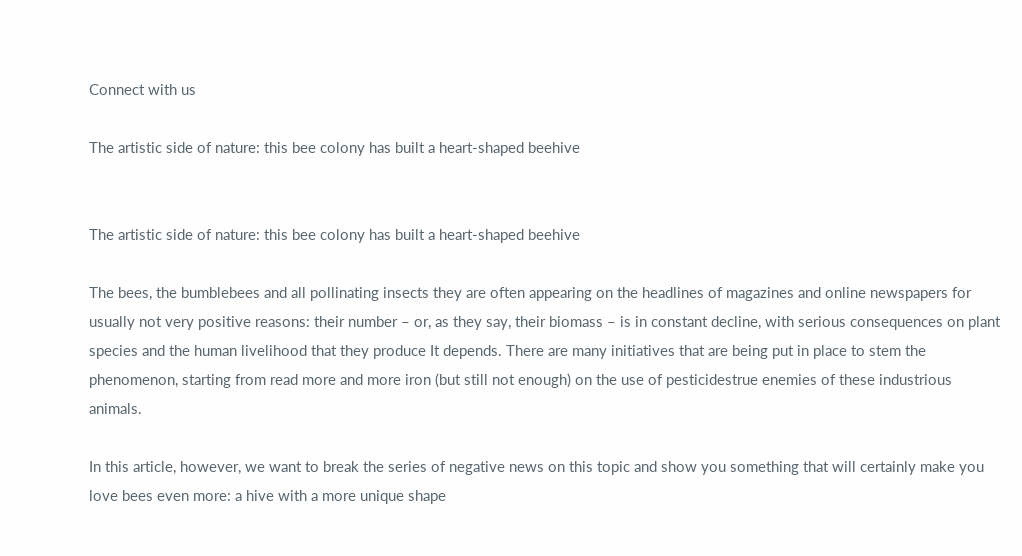Connect with us

The artistic side of nature: this bee colony has built a heart-shaped beehive


The artistic side of nature: this bee colony has built a heart-shaped beehive

The bees, the bumblebees and all pollinating insects they are often appearing on the headlines of magazines and online newspapers for usually not very positive reasons: their number – or, as they say, their biomass – is in constant decline, with serious consequences on plant species and the human livelihood that they produce It depends. There are many initiatives that are being put in place to stem the phenomenon, starting from read more and more iron (but still not enough) on the use of pesticidestrue enemies of these industrious animals.

In this article, however, we want to break the series of negative news on this topic and show you something that will certainly make you love bees even more: a hive with a more unique shape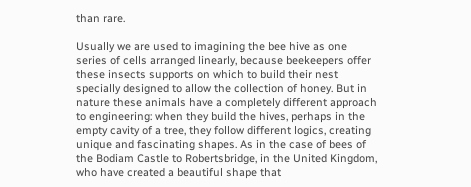than rare.

Usually we are used to imagining the bee hive as one series of cells arranged linearly, because beekeepers offer these insects supports on which to build their nest specially designed to allow the collection of honey. But in nature these animals have a completely different approach to engineering: when they build the hives, perhaps in the empty cavity of a tree, they follow different logics, creating unique and fascinating shapes. As in the case of bees of the Bodiam Castle to Robertsbridge, in the United Kingdom, who have created a beautiful shape that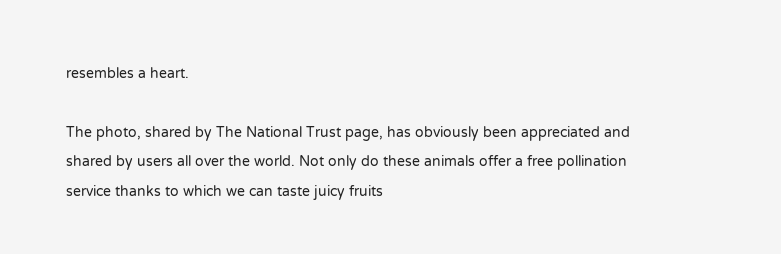resembles a heart.

The photo, shared by The National Trust page, has obviously been appreciated and shared by users all over the world. Not only do these animals offer a free pollination service thanks to which we can taste juicy fruits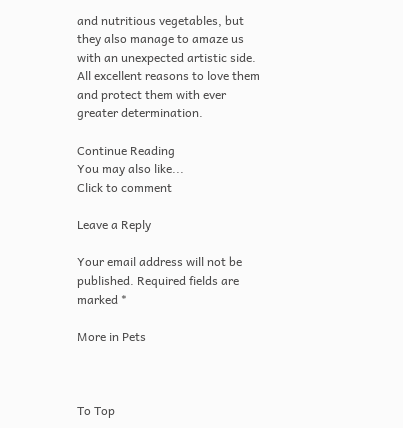and nutritious vegetables, but they also manage to amaze us with an unexpected artistic side. All excellent reasons to love them and protect them with ever greater determination.

Continue Reading
You may also like...
Click to comment

Leave a Reply

Your email address will not be published. Required fields are marked *

More in Pets



To Top